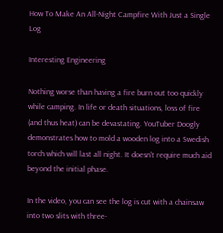How To Make An All-Night Campfire With Just a Single Log

Interesting Engineering

Nothing worse than having a fire burn out too quickly while camping. In life or death situations, loss of fire (and thus heat) can be devastating. YouTuber Doogly demonstrates how to mold a wooden log into a Swedish torch which will last all night. It doesn't require much aid beyond the initial phase.

In the video, you can see the log is cut with a chainsaw into two slits with three-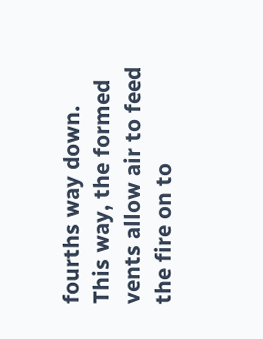fourths way down. This way, the formed vents allow air to feed the fire on to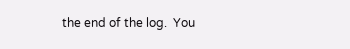the end of the log.  You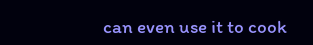can even use it to cook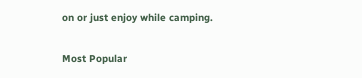on or just enjoy while camping.

Most Popular